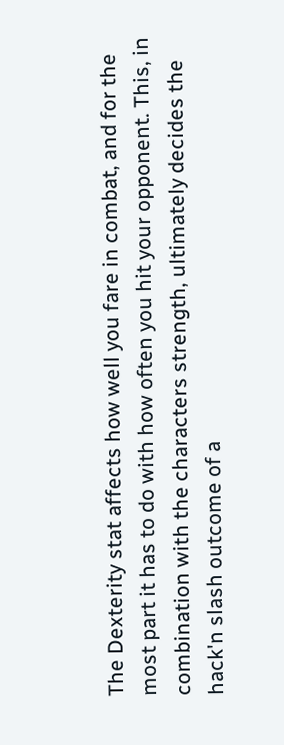The Dexterity stat affects how well you fare in combat, and for the most part it has to do with how often you hit your opponent. This, in combination with the characters strength, ultimately decides the hack'n slash outcome of a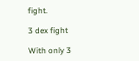fight.

3 dex fight

With only 3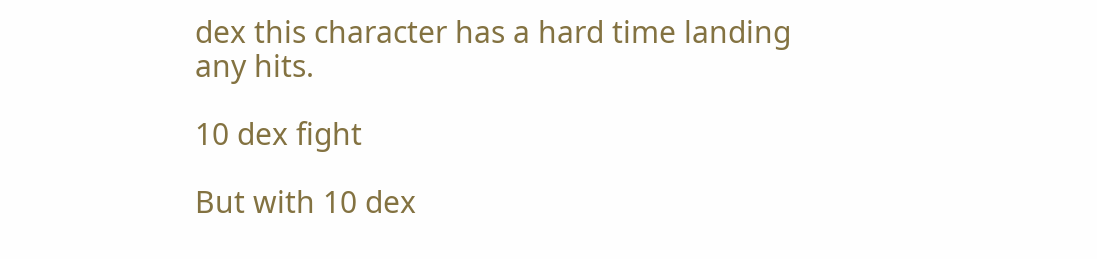dex this character has a hard time landing any hits.

10 dex fight

But with 10 dex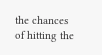the chances of hitting the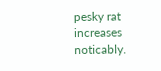pesky rat increases noticably.